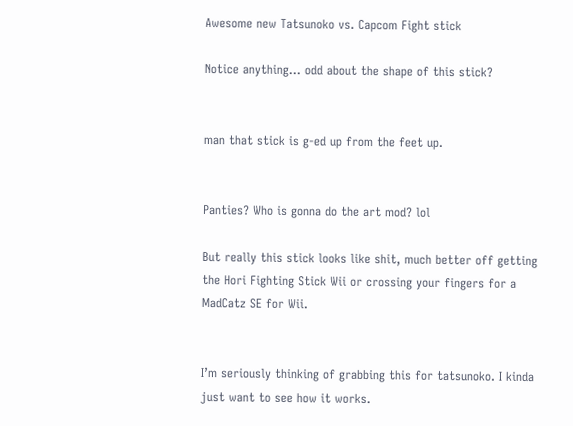Awesome new Tatsunoko vs. Capcom Fight stick

Notice anything… odd about the shape of this stick?


man that stick is g-ed up from the feet up.


Panties? Who is gonna do the art mod? lol

But really this stick looks like shit, much better off getting the Hori Fighting Stick Wii or crossing your fingers for a MadCatz SE for Wii.


I’m seriously thinking of grabbing this for tatsunoko. I kinda just want to see how it works.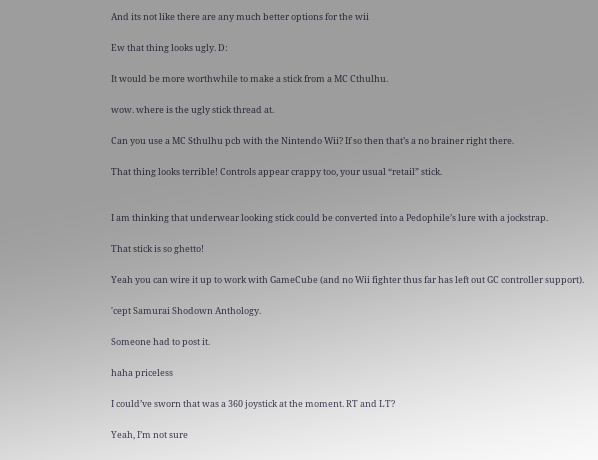And its not like there are any much better options for the wii

Ew that thing looks ugly. D:

It would be more worthwhile to make a stick from a MC Cthulhu.

wow. where is the ugly stick thread at.

Can you use a MC Sthulhu pcb with the Nintendo Wii? If so then that’s a no brainer right there.

That thing looks terrible! Controls appear crappy too, your usual “retail” stick.


I am thinking that underwear looking stick could be converted into a Pedophile’s lure with a jockstrap.

That stick is so ghetto!

Yeah you can wire it up to work with GameCube (and no Wii fighter thus far has left out GC controller support).

'cept Samurai Shodown Anthology.

Someone had to post it.

haha priceless

I could’ve sworn that was a 360 joystick at the moment. RT and LT?

Yeah, I’m not sure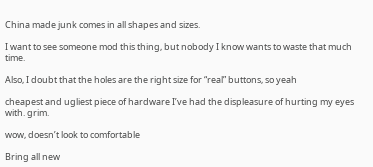China made junk comes in all shapes and sizes.

I want to see someone mod this thing, but nobody I know wants to waste that much time.

Also, I doubt that the holes are the right size for “real” buttons, so yeah

cheapest and ugliest piece of hardware I’ve had the displeasure of hurting my eyes with. grim.

wow, doesn’t look to comfortable

Bring all new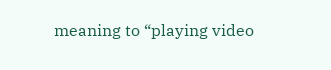meaning to “playing video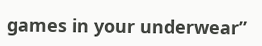games in your underwear”